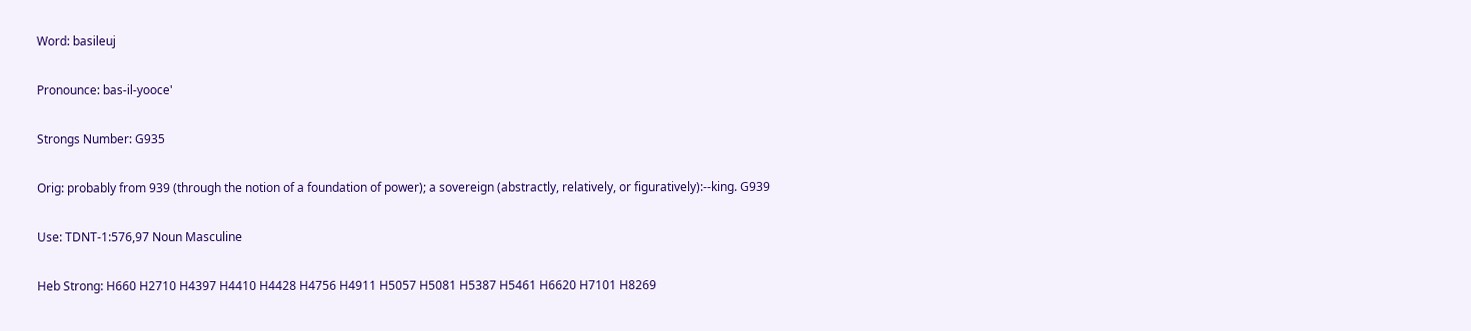Word: basileuj

Pronounce: bas-il-yooce'

Strongs Number: G935

Orig: probably from 939 (through the notion of a foundation of power); a sovereign (abstractly, relatively, or figuratively):--king. G939

Use: TDNT-1:576,97 Noun Masculine

Heb Strong: H660 H2710 H4397 H4410 H4428 H4756 H4911 H5057 H5081 H5387 H5461 H6620 H7101 H8269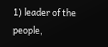1) leader of the people,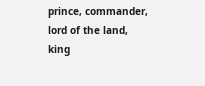prince, commander, lord of the land, king